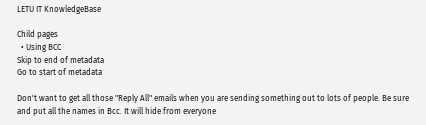LETU IT KnowledgeBase

Child pages
  • Using BCC
Skip to end of metadata
Go to start of metadata

Don't want to get all those "Reply All" emails when you are sending something out to lots of people. Be sure and put all the names in Bcc. It will hide from everyone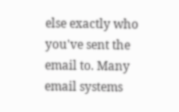else exactly who you've sent the email to. Many email systems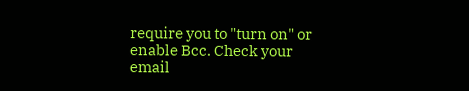require you to "turn on" or enable Bcc. Check your email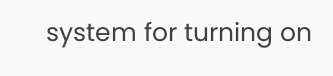system for turning on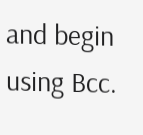and begin using Bcc.